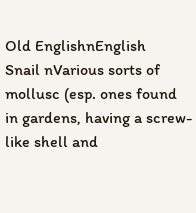Old EnglishnEnglish
Snail nVarious sorts of mollusc (esp. ones found in gardens, having a screw-like shell and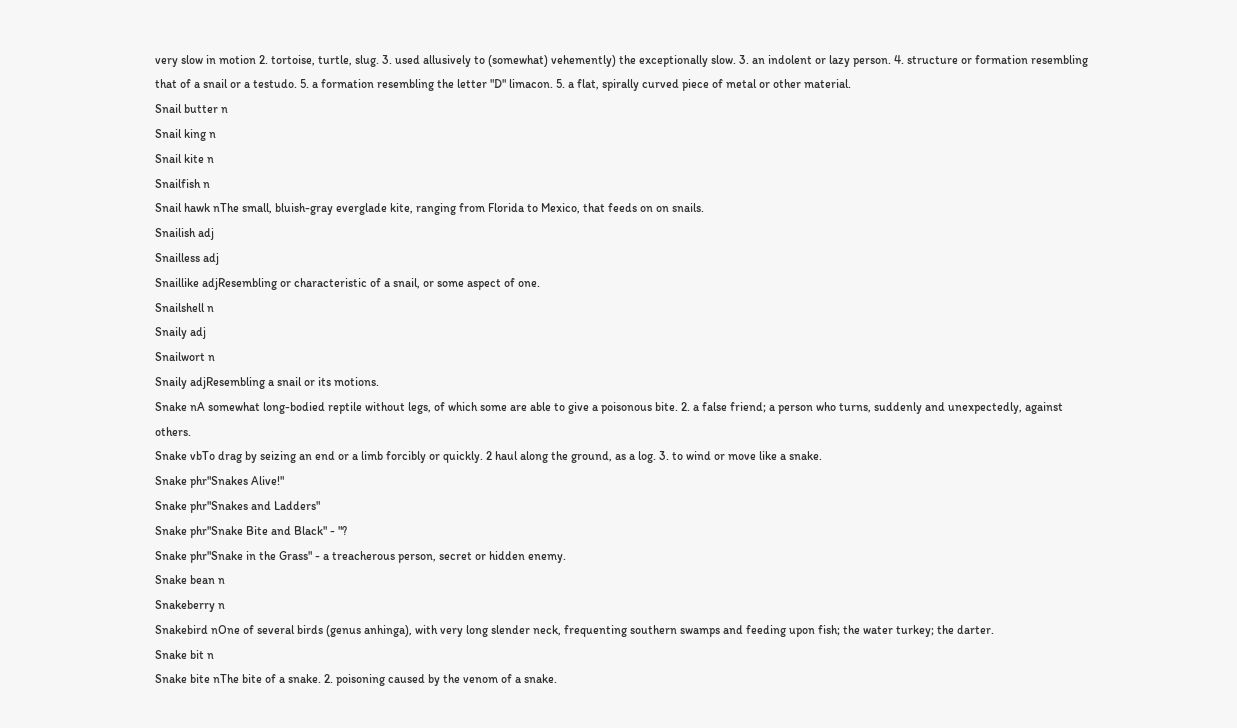very slow in motion 2. tortoise, turtle, slug. 3. used allusively to (somewhat) vehemently) the exceptionally slow. 3. an indolent or lazy person. 4. structure or formation resembling that of a snail or a testudo. 5. a formation resembling the letter "D" limacon. 5. a flat, spirally curved piece of metal or other material.
Snail butter n
Snail king n
Snail kite n
Snailfish n
Snail hawk nThe small, bluish-gray everglade kite, ranging from Florida to Mexico, that feeds on on snails.
Snailish adj
Snailless adj
Snaillike adjResembling or characteristic of a snail, or some aspect of one.
Snailshell n
Snaily adj
Snailwort n
Snaily adjResembling a snail or its motions.
Snake nA somewhat long-bodied reptile without legs, of which some are able to give a poisonous bite. 2. a false friend; a person who turns, suddenly and unexpectedly, against others.
Snake vbTo drag by seizing an end or a limb forcibly or quickly. 2 haul along the ground, as a log. 3. to wind or move like a snake.
Snake phr"Snakes Alive!"
Snake phr"Snakes and Ladders"
Snake phr"Snake Bite and Black" - "?
Snake phr"Snake in the Grass" - a treacherous person, secret or hidden enemy.
Snake bean n
Snakeberry n
Snakebird nOne of several birds (genus anhinga), with very long slender neck, frequenting southern swamps and feeding upon fish; the water turkey; the darter.
Snake bit n
Snake bite nThe bite of a snake. 2. poisoning caused by the venom of a snake.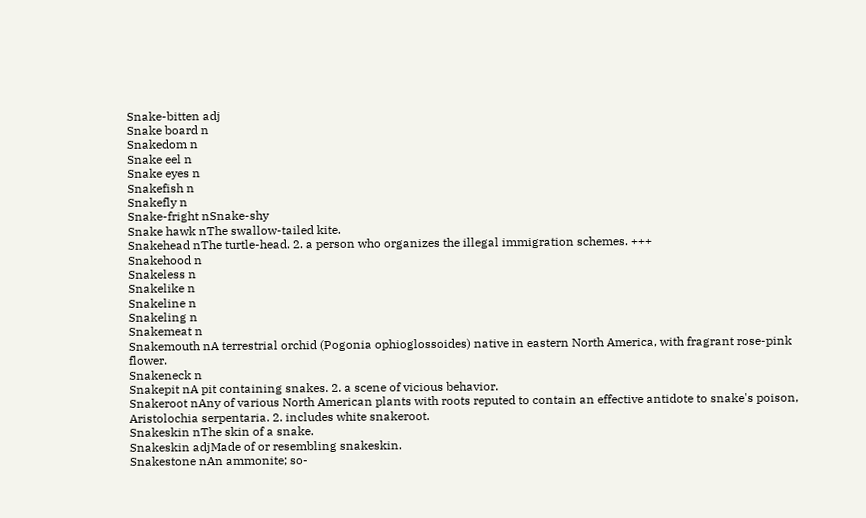Snake-bitten adj
Snake board n
Snakedom n
Snake eel n
Snake eyes n
Snakefish n
Snakefly n
Snake-fright nSnake-shy
Snake hawk nThe swallow-tailed kite.
Snakehead nThe turtle-head. 2. a person who organizes the illegal immigration schemes. +++
Snakehood n
Snakeless n
Snakelike n
Snakeline n
Snakeling n
Snakemeat n
Snakemouth nA terrestrial orchid (Pogonia ophioglossoides) native in eastern North America, with fragrant rose-pink flower.
Snakeneck n
Snakepit nA pit containing snakes. 2. a scene of vicious behavior.
Snakeroot nAny of various North American plants with roots reputed to contain an effective antidote to snake's poison, Aristolochia serpentaria. 2. includes white snakeroot.
Snakeskin nThe skin of a snake.
Snakeskin adjMade of or resembling snakeskin.
Snakestone nAn ammonite; so-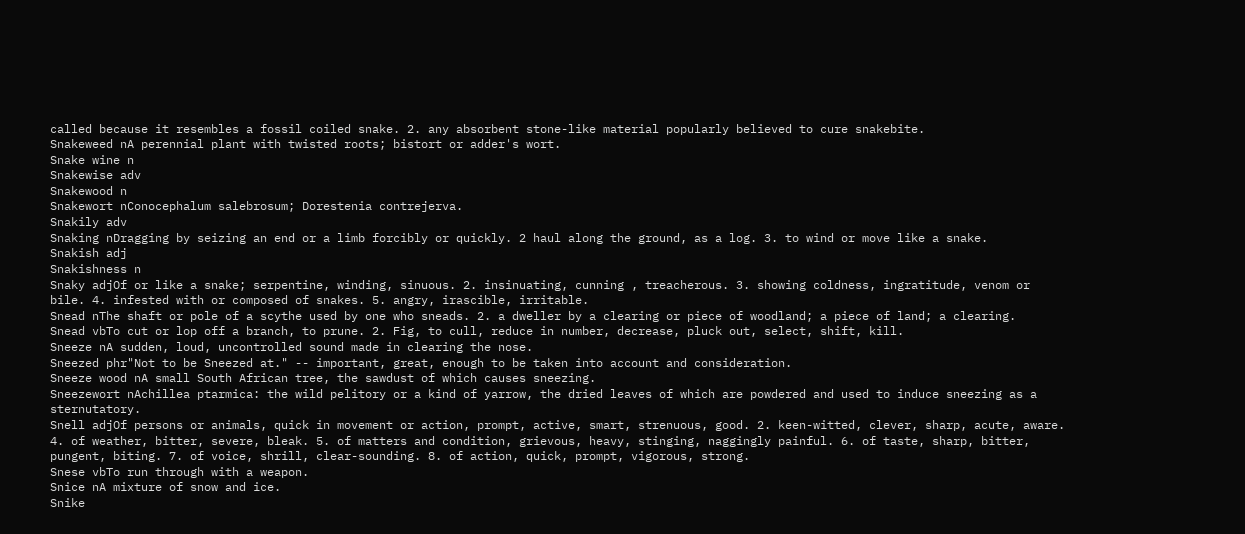called because it resembles a fossil coiled snake. 2. any absorbent stone-like material popularly believed to cure snakebite.
Snakeweed nA perennial plant with twisted roots; bistort or adder's wort.
Snake wine n
Snakewise adv
Snakewood n
Snakewort nConocephalum salebrosum; Dorestenia contrejerva.
Snakily adv
Snaking nDragging by seizing an end or a limb forcibly or quickly. 2 haul along the ground, as a log. 3. to wind or move like a snake.
Snakish adj
Snakishness n
Snaky adjOf or like a snake; serpentine, winding, sinuous. 2. insinuating, cunning , treacherous. 3. showing coldness, ingratitude, venom or bile. 4. infested with or composed of snakes. 5. angry, irascible, irritable.
Snead nThe shaft or pole of a scythe used by one who sneads. 2. a dweller by a clearing or piece of woodland; a piece of land; a clearing.
Snead vbTo cut or lop off a branch, to prune. 2. Fig, to cull, reduce in number, decrease, pluck out, select, shift, kill.
Sneeze nA sudden, loud, uncontrolled sound made in clearing the nose.
Sneezed phr"Not to be Sneezed at." -- important, great, enough to be taken into account and consideration.
Sneeze wood nA small South African tree, the sawdust of which causes sneezing.
Sneezewort nAchillea ptarmica: the wild pelitory or a kind of yarrow, the dried leaves of which are powdered and used to induce sneezing as a sternutatory.
Snell adjOf persons or animals, quick in movement or action, prompt, active, smart, strenuous, good. 2. keen-witted, clever, sharp, acute, aware. 4. of weather, bitter, severe, bleak. 5. of matters and condition, grievous, heavy, stinging, naggingly painful. 6. of taste, sharp, bitter, pungent, biting. 7. of voice, shrill, clear-sounding. 8. of action, quick, prompt, vigorous, strong.
Snese vbTo run through with a weapon.
Snice nA mixture of snow and ice.
Snike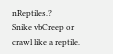nReptiles.?
Snike vbCreep or crawl like a reptile.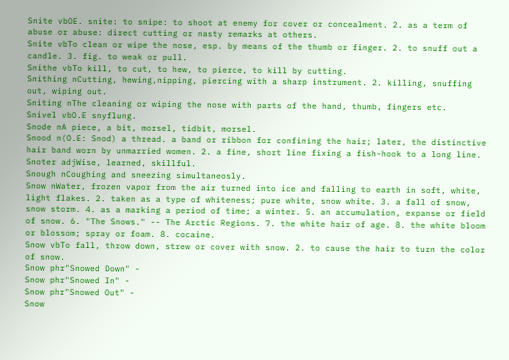Snite vbOE. snite: to snipe: to shoot at enemy for cover or concealment. 2. as a term of abuse or abuse: direct cutting or nasty remarks at others.
Snite vbTo clean or wipe the nose, esp. by means of the thumb or finger. 2. to snuff out a candle. 3. fig. to weak or pull.
Snithe vbTo kill, to cut, to hew, to pierce, to kill by cutting.
Snithing nCutting, hewing,nipping, piercing with a sharp instrument. 2. killing, snuffing out, wiping out.
Sniting nThe cleaning or wiping the nose with parts of the hand, thumb, fingers etc.
Snivel vbO.E snyflung.
Snode nA piece, a bit, morsel, tidbit, morsel.
Snood n(O.E: Snod) a thread. a band or ribbon for confining the hair; later, the distinctive hair band worn by unmarried women. 2. a fine, short line fixing a fish-hook to a long line.
Snoter adjWise, learned, skillful.
Snough nCoughing and sneezing simultaneosly.
Snow nWater, frozen vapor from the air turned into ice and falling to earth in soft, white, light flakes. 2. taken as a type of whiteness; pure white, snow white. 3. a fall of snow, snow storm. 4. as a marking a period of time; a winter. 5. an accumulation, expanse or field of snow. 6. "The Snows." -- The Arctic Regions. 7. the white hair of age. 8. the white bloom or blossom; spray or foam. 8. cocaine.
Snow vbTo fall, throw down, strew or cover with snow. 2. to cause the hair to turn the color of snow.
Snow phr"Snowed Down" -
Snow phr"Snowed In" -
Snow phr"Snowed Out" -
Snow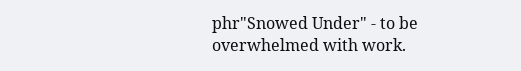phr"Snowed Under" - to be overwhelmed with work.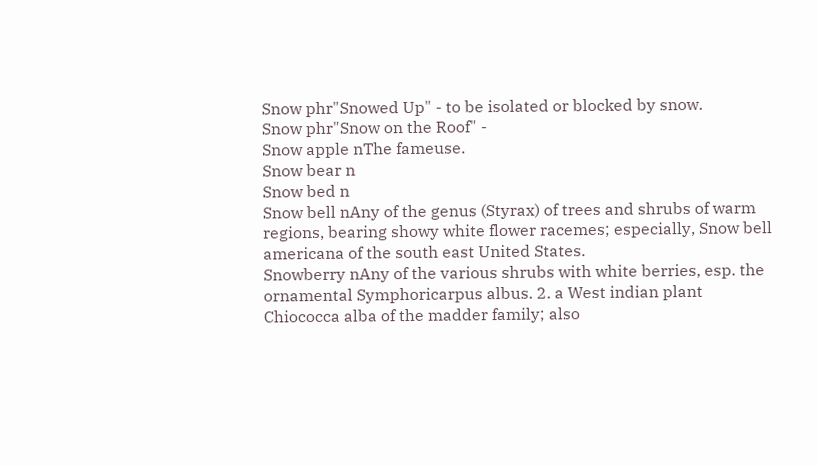Snow phr"Snowed Up" - to be isolated or blocked by snow.
Snow phr"Snow on the Roof" -
Snow apple nThe fameuse.
Snow bear n
Snow bed n
Snow bell nAny of the genus (Styrax) of trees and shrubs of warm regions, bearing showy white flower racemes; especially, Snow bell americana of the south east United States.
Snowberry nAny of the various shrubs with white berries, esp. the ornamental Symphoricarpus albus. 2. a West indian plant Chiococca alba of the madder family; also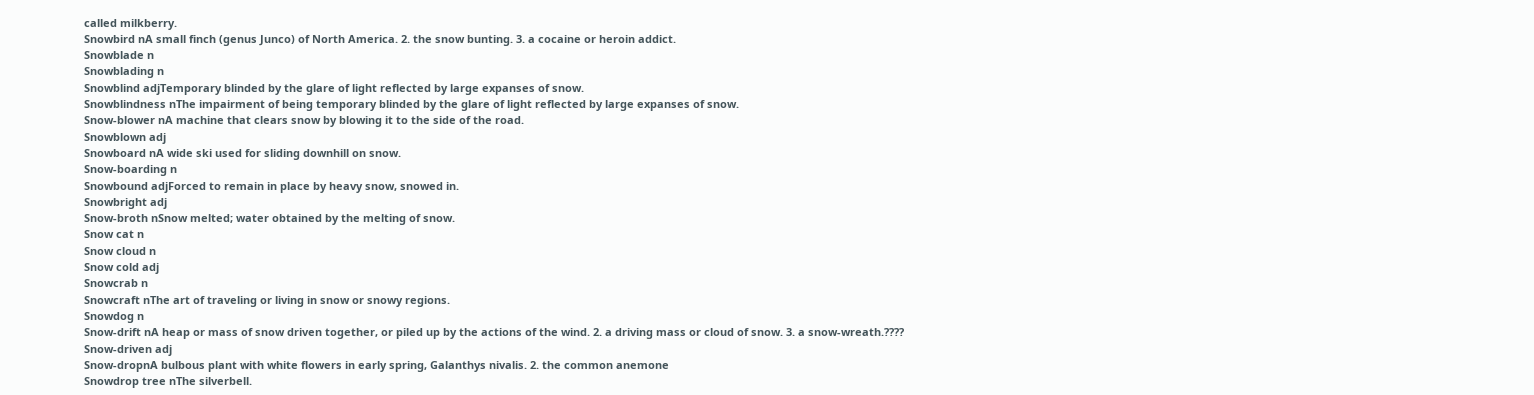called milkberry.
Snowbird nA small finch (genus Junco) of North America. 2. the snow bunting. 3. a cocaine or heroin addict.
Snowblade n
Snowblading n
Snowblind adjTemporary blinded by the glare of light reflected by large expanses of snow.
Snowblindness nThe impairment of being temporary blinded by the glare of light reflected by large expanses of snow.
Snow-blower nA machine that clears snow by blowing it to the side of the road.
Snowblown adj
Snowboard nA wide ski used for sliding downhill on snow.
Snow-boarding n
Snowbound adjForced to remain in place by heavy snow, snowed in.
Snowbright adj
Snow-broth nSnow melted; water obtained by the melting of snow.
Snow cat n
Snow cloud n
Snow cold adj
Snowcrab n
Snowcraft nThe art of traveling or living in snow or snowy regions.
Snowdog n
Snow-drift nA heap or mass of snow driven together, or piled up by the actions of the wind. 2. a driving mass or cloud of snow. 3. a snow-wreath.????
Snow-driven adj
Snow-dropnA bulbous plant with white flowers in early spring, Galanthys nivalis. 2. the common anemone
Snowdrop tree nThe silverbell.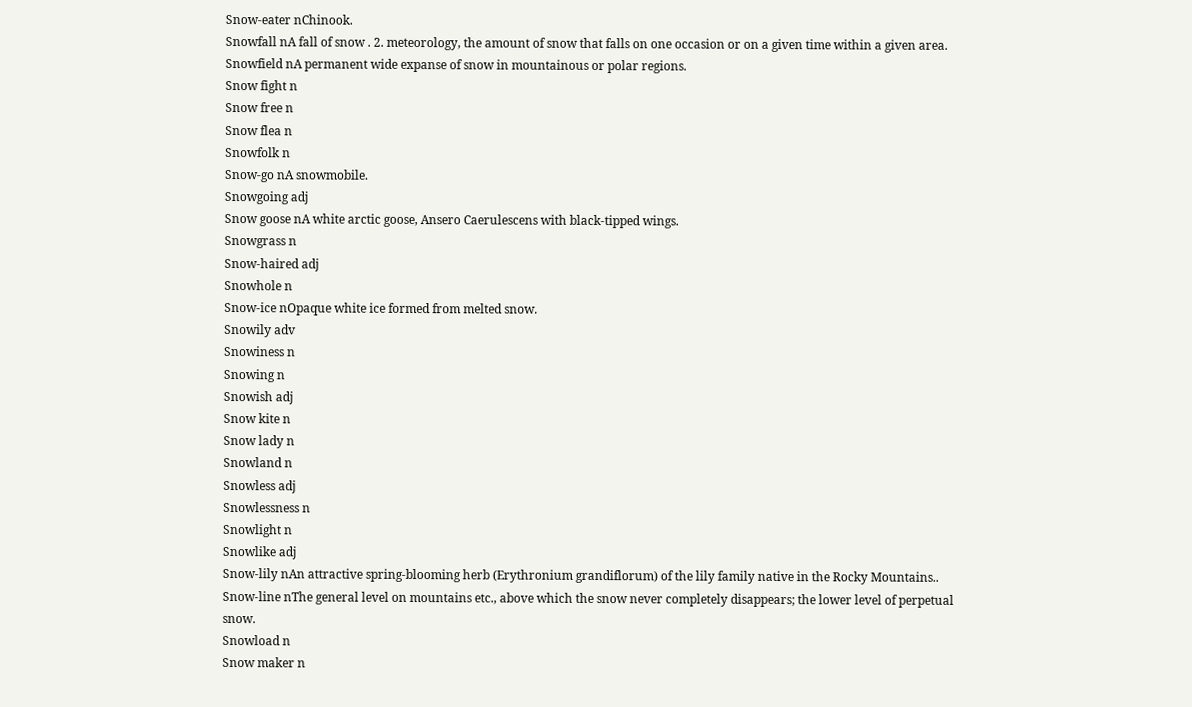Snow-eater nChinook.
Snowfall nA fall of snow . 2. meteorology, the amount of snow that falls on one occasion or on a given time within a given area.
Snowfield nA permanent wide expanse of snow in mountainous or polar regions.
Snow fight n
Snow free n
Snow flea n
Snowfolk n
Snow-go nA snowmobile.
Snowgoing adj
Snow goose nA white arctic goose, Ansero Caerulescens with black-tipped wings.
Snowgrass n
Snow-haired adj
Snowhole n
Snow-ice nOpaque white ice formed from melted snow.
Snowily adv
Snowiness n
Snowing n
Snowish adj
Snow kite n
Snow lady n
Snowland n
Snowless adj
Snowlessness n
Snowlight n
Snowlike adj
Snow-lily nAn attractive spring-blooming herb (Erythronium grandiflorum) of the lily family native in the Rocky Mountains..
Snow-line nThe general level on mountains etc., above which the snow never completely disappears; the lower level of perpetual snow.
Snowload n
Snow maker n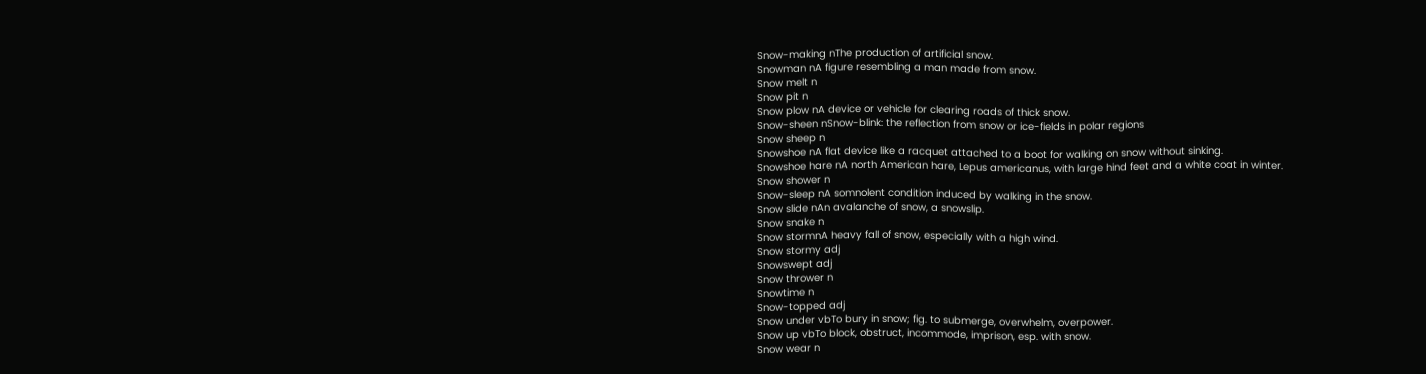Snow-making nThe production of artificial snow.
Snowman nA figure resembling a man made from snow.
Snow melt n
Snow pit n
Snow plow nA device or vehicle for clearing roads of thick snow.
Snow-sheen nSnow-blink: the reflection from snow or ice-fields in polar regions
Snow sheep n
Snowshoe nA flat device like a racquet attached to a boot for walking on snow without sinking.
Snowshoe hare nA north American hare, Lepus americanus, with large hind feet and a white coat in winter.
Snow shower n
Snow-sleep nA somnolent condition induced by walking in the snow.
Snow slide nAn avalanche of snow, a snowslip.
Snow snake n
Snow stormnA heavy fall of snow, especially with a high wind.
Snow stormy adj
Snowswept adj
Snow thrower n
Snowtime n
Snow-topped adj
Snow under vbTo bury in snow; fig. to submerge, overwhelm, overpower.
Snow up vbTo block, obstruct, incommode, imprison, esp. with snow.
Snow wear n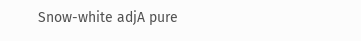Snow-white adjA pure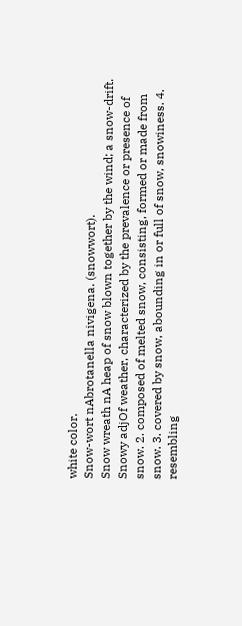white color.
Snow-wort nAbrotanella nivigena. (snowwort).
Snow wreath nA heap of snow blown together by the wind; a snow-drift.
Snowy adjOf weather, characterized by the prevalence or presence of snow. 2. composed of melted snow, consisting, formed or made from snow. 3. covered by snow, abounding in or full of snow, snowiness. 4. resembling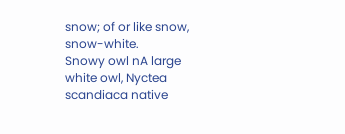snow; of or like snow, snow-white.
Snowy owl nA large white owl, Nyctea scandiaca native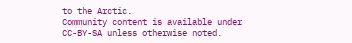to the Arctic.
Community content is available under CC-BY-SA unless otherwise noted.